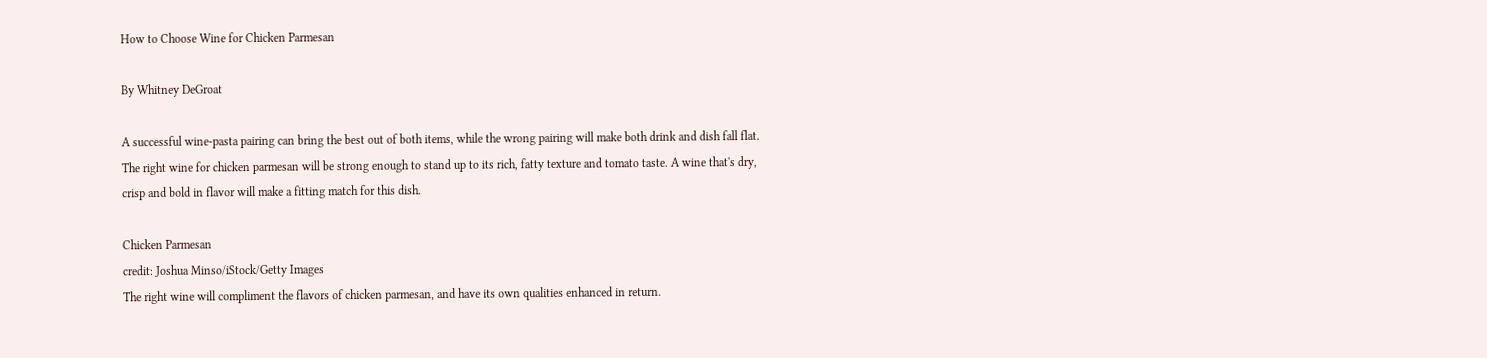How to Choose Wine for Chicken Parmesan

By Whitney DeGroat

A successful wine-pasta pairing can bring the best out of both items, while the wrong pairing will make both drink and dish fall flat. The right wine for chicken parmesan will be strong enough to stand up to its rich, fatty texture and tomato taste. A wine that's dry, crisp and bold in flavor will make a fitting match for this dish.

Chicken Parmesan
credit: Joshua Minso/iStock/Getty Images
The right wine will compliment the flavors of chicken parmesan, and have its own qualities enhanced in return.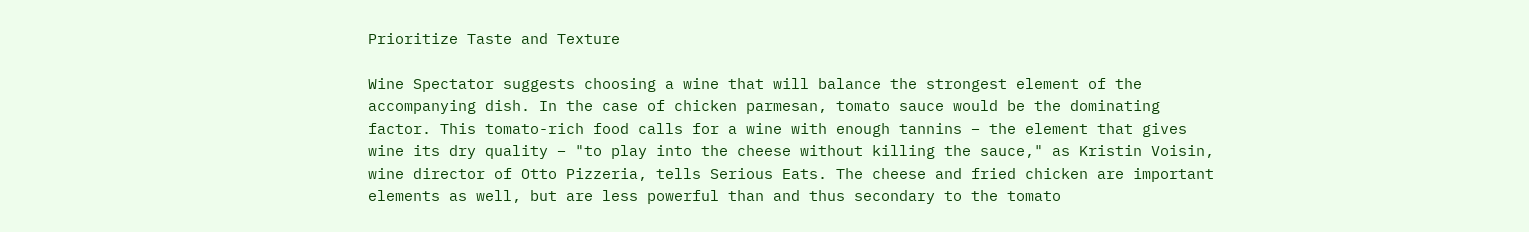Prioritize Taste and Texture

Wine Spectator suggests choosing a wine that will balance the strongest element of the accompanying dish. In the case of chicken parmesan, tomato sauce would be the dominating factor. This tomato-rich food calls for a wine with enough tannins – the element that gives wine its dry quality – "to play into the cheese without killing the sauce," as Kristin Voisin, wine director of Otto Pizzeria, tells Serious Eats. The cheese and fried chicken are important elements as well, but are less powerful than and thus secondary to the tomato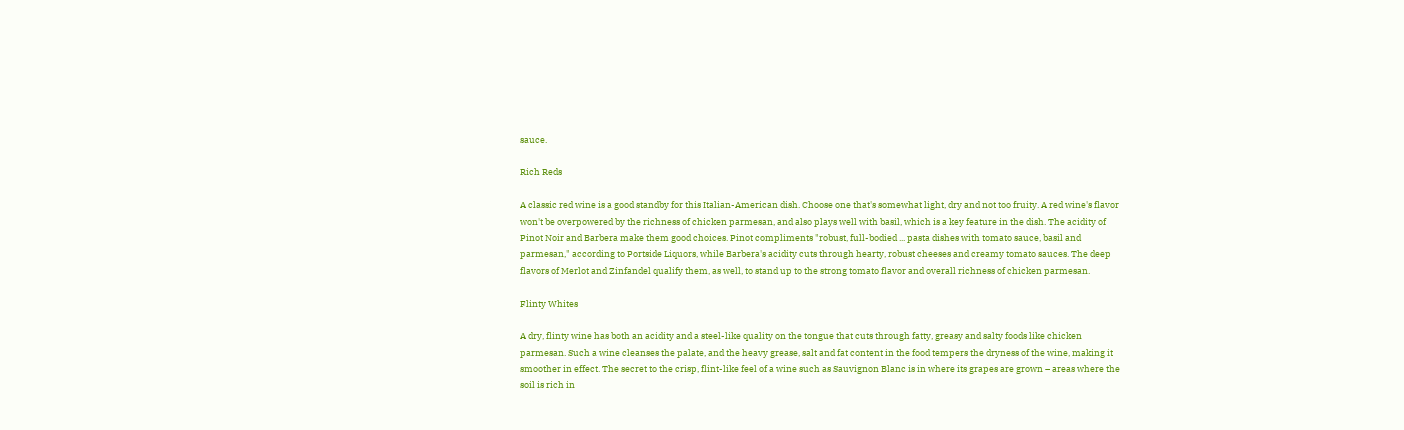sauce.

Rich Reds

A classic red wine is a good standby for this Italian-American dish. Choose one that's somewhat light, dry and not too fruity. A red wine's flavor won't be overpowered by the richness of chicken parmesan, and also plays well with basil, which is a key feature in the dish. The acidity of Pinot Noir and Barbera make them good choices. Pinot compliments "robust, full-bodied ... pasta dishes with tomato sauce, basil and parmesan," according to Portside Liquors, while Barbera's acidity cuts through hearty, robust cheeses and creamy tomato sauces. The deep flavors of Merlot and Zinfandel qualify them, as well, to stand up to the strong tomato flavor and overall richness of chicken parmesan.

Flinty Whites

A dry, flinty wine has both an acidity and a steel-like quality on the tongue that cuts through fatty, greasy and salty foods like chicken parmesan. Such a wine cleanses the palate, and the heavy grease, salt and fat content in the food tempers the dryness of the wine, making it smoother in effect. The secret to the crisp, flint-like feel of a wine such as Sauvignon Blanc is in where its grapes are grown – areas where the soil is rich in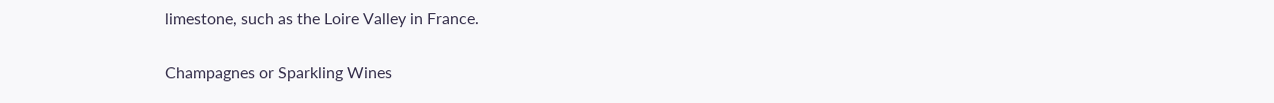limestone, such as the Loire Valley in France.

Champagnes or Sparkling Wines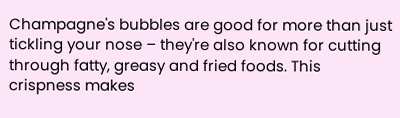Champagne's bubbles are good for more than just tickling your nose – they're also known for cutting through fatty, greasy and fried foods. This crispness makes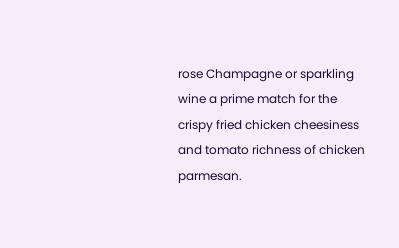rose Champagne or sparkling wine a prime match for the crispy fried chicken cheesiness and tomato richness of chicken parmesan.